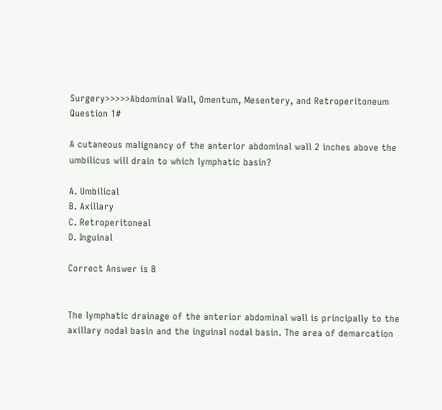Surgery>>>>>Abdominal Wall, Omentum, Mesentery, and Retroperitoneum
Question 1#

A cutaneous malignancy of the anterior abdominal wall 2 inches above the umbilicus will drain to which lymphatic basin?

A. Umbilical
B. Axillary
C. Retroperitoneal
D. Inguinal

Correct Answer is B


The lymphatic drainage of the anterior abdominal wall is principally to the axillary nodal basin and the inguinal nodal basin. The area of demarcation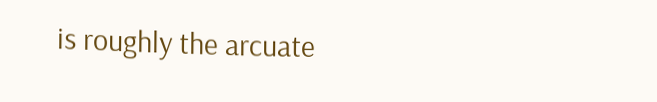is roughly the arcuate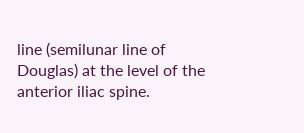line (semilunar line of Douglas) at the level of the anterior iliac spine.